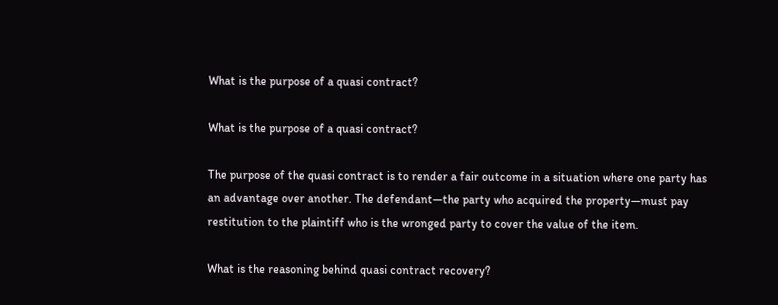What is the purpose of a quasi contract?

What is the purpose of a quasi contract?

The purpose of the quasi contract is to render a fair outcome in a situation where one party has an advantage over another. The defendant—the party who acquired the property—must pay restitution to the plaintiff who is the wronged party to cover the value of the item.

What is the reasoning behind quasi contract recovery?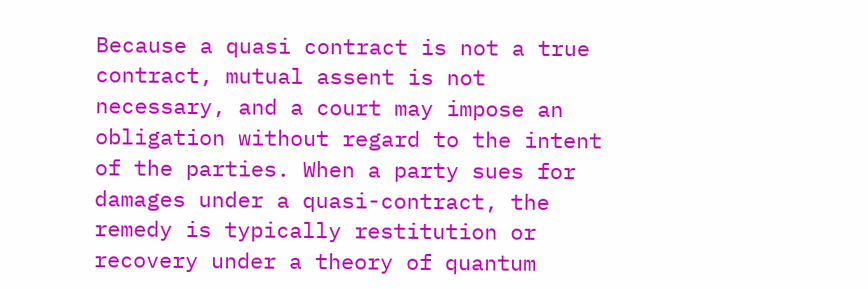Because a quasi contract is not a true contract, mutual assent is not necessary, and a court may impose an obligation without regard to the intent of the parties. When a party sues for damages under a quasi-contract, the remedy is typically restitution or recovery under a theory of quantum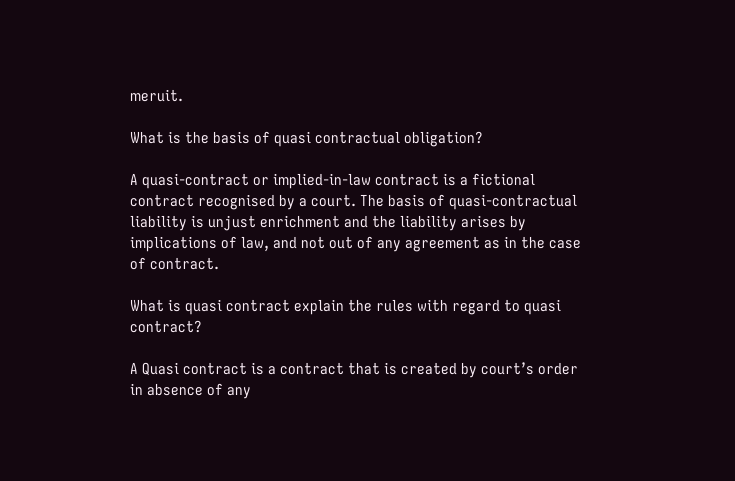meruit.

What is the basis of quasi contractual obligation?

A quasi-contract or implied-in-law contract is a fictional contract recognised by a court. The basis of quasi-contractual liability is unjust enrichment and the liability arises by implications of law, and not out of any agreement as in the case of contract.

What is quasi contract explain the rules with regard to quasi contract?

A Quasi contract is a contract that is created by court’s order in absence of any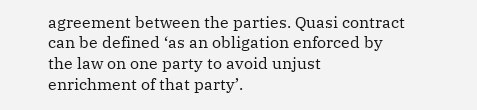agreement between the parties. Quasi contract can be defined ‘as an obligation enforced by the law on one party to avoid unjust enrichment of that party’.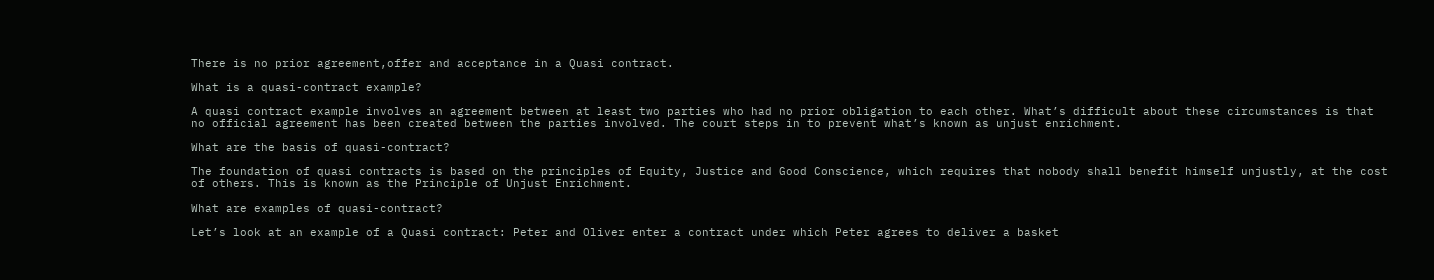There is no prior agreement,offer and acceptance in a Quasi contract.

What is a quasi-contract example?

A quasi contract example involves an agreement between at least two parties who had no prior obligation to each other. What’s difficult about these circumstances is that no official agreement has been created between the parties involved. The court steps in to prevent what’s known as unjust enrichment.

What are the basis of quasi-contract?

The foundation of quasi contracts is based on the principles of Equity, Justice and Good Conscience, which requires that nobody shall benefit himself unjustly, at the cost of others. This is known as the Principle of Unjust Enrichment.

What are examples of quasi-contract?

Let’s look at an example of a Quasi contract: Peter and Oliver enter a contract under which Peter agrees to deliver a basket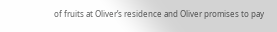of fruits at Oliver’s residence and Oliver promises to pay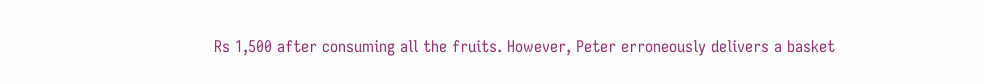Rs 1,500 after consuming all the fruits. However, Peter erroneously delivers a basket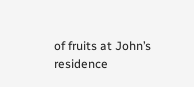of fruits at John’s residence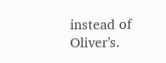instead of Oliver’s.